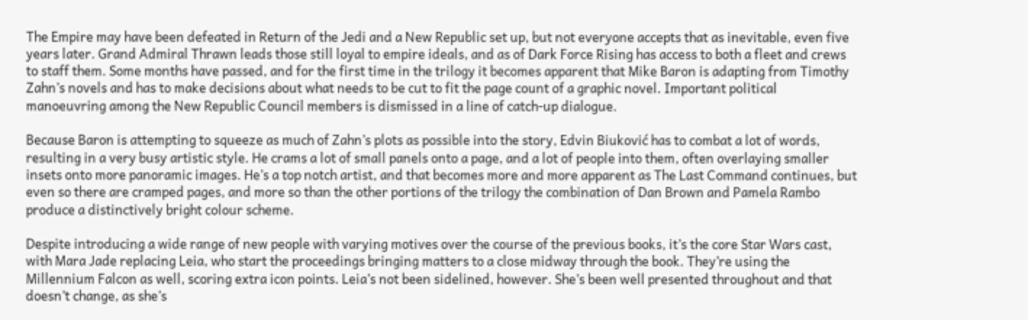The Empire may have been defeated in Return of the Jedi and a New Republic set up, but not everyone accepts that as inevitable, even five years later. Grand Admiral Thrawn leads those still loyal to empire ideals, and as of Dark Force Rising has access to both a fleet and crews to staff them. Some months have passed, and for the first time in the trilogy it becomes apparent that Mike Baron is adapting from Timothy Zahn’s novels and has to make decisions about what needs to be cut to fit the page count of a graphic novel. Important political manoeuvring among the New Republic Council members is dismissed in a line of catch-up dialogue.

Because Baron is attempting to squeeze as much of Zahn’s plots as possible into the story, Edvin Biuković has to combat a lot of words, resulting in a very busy artistic style. He crams a lot of small panels onto a page, and a lot of people into them, often overlaying smaller insets onto more panoramic images. He’s a top notch artist, and that becomes more and more apparent as The Last Command continues, but even so there are cramped pages, and more so than the other portions of the trilogy the combination of Dan Brown and Pamela Rambo produce a distinctively bright colour scheme.

Despite introducing a wide range of new people with varying motives over the course of the previous books, it’s the core Star Wars cast, with Mara Jade replacing Leia, who start the proceedings bringing matters to a close midway through the book. They’re using the Millennium Falcon as well, scoring extra icon points. Leia’s not been sidelined, however. She’s been well presented throughout and that doesn’t change, as she’s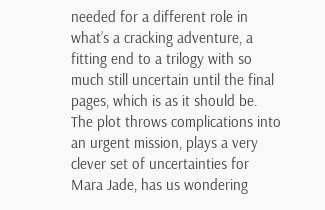needed for a different role in what’s a cracking adventure, a fitting end to a trilogy with so much still uncertain until the final pages, which is as it should be. The plot throws complications into an urgent mission, plays a very clever set of uncertainties for Mara Jade, has us wondering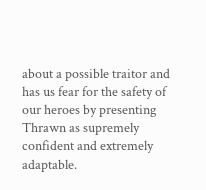about a possible traitor and has us fear for the safety of our heroes by presenting Thrawn as supremely confident and extremely adaptable.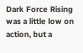Dark Force Rising was a little low on action, but a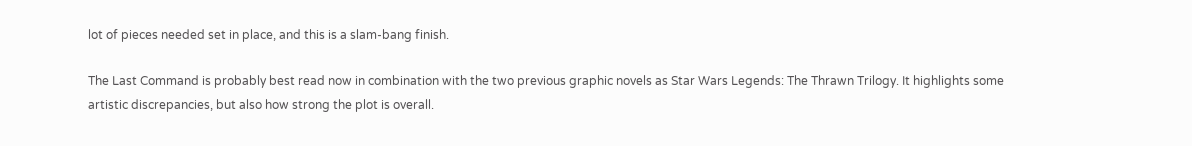lot of pieces needed set in place, and this is a slam-bang finish.

The Last Command is probably best read now in combination with the two previous graphic novels as Star Wars Legends: The Thrawn Trilogy. It highlights some artistic discrepancies, but also how strong the plot is overall.